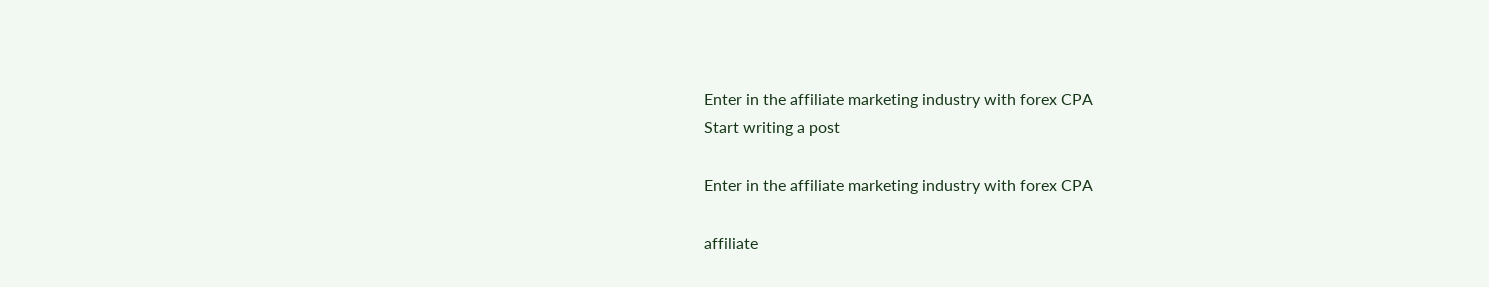Enter in the affiliate marketing industry with forex CPA
Start writing a post

Enter in the affiliate marketing industry with forex CPA

affiliate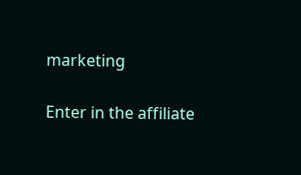marketing

Enter in the affiliate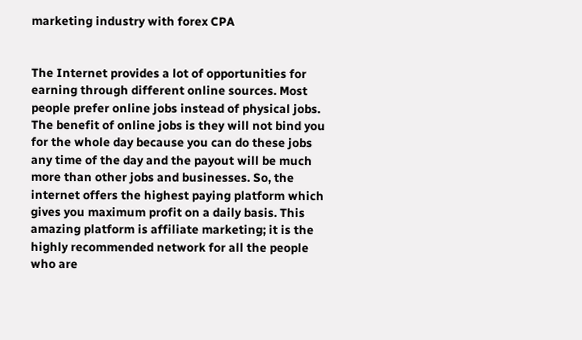marketing industry with forex CPA


The Internet provides a lot of opportunities for earning through different online sources. Most people prefer online jobs instead of physical jobs. The benefit of online jobs is they will not bind you for the whole day because you can do these jobs any time of the day and the payout will be much more than other jobs and businesses. So, the internet offers the highest paying platform which gives you maximum profit on a daily basis. This amazing platform is affiliate marketing; it is the highly recommended network for all the people who are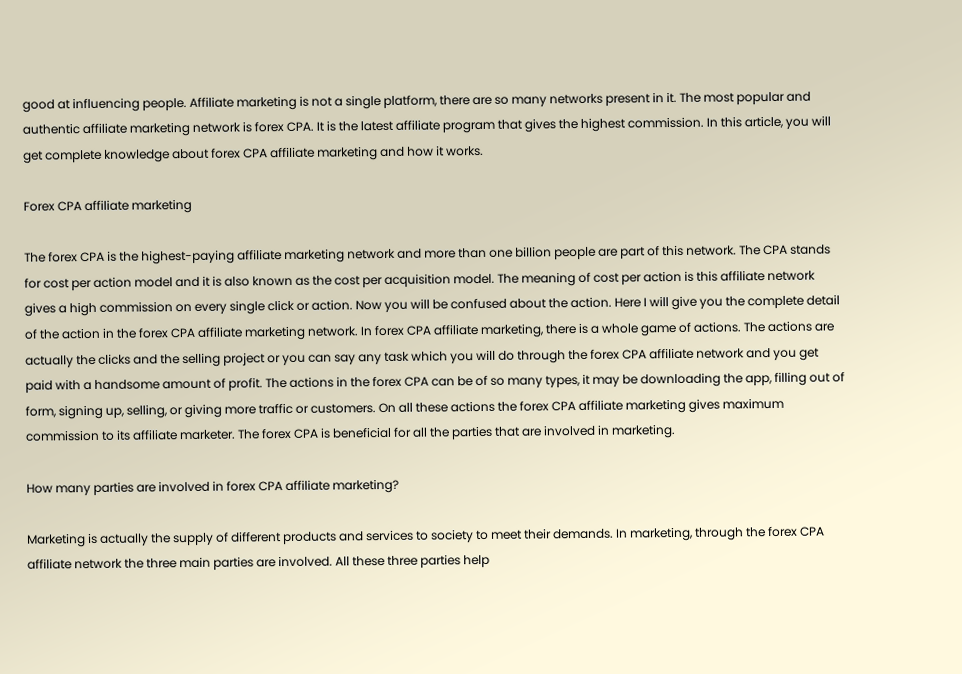good at influencing people. Affiliate marketing is not a single platform, there are so many networks present in it. The most popular and authentic affiliate marketing network is forex CPA. It is the latest affiliate program that gives the highest commission. In this article, you will get complete knowledge about forex CPA affiliate marketing and how it works.

Forex CPA affiliate marketing

The forex CPA is the highest-paying affiliate marketing network and more than one billion people are part of this network. The CPA stands for cost per action model and it is also known as the cost per acquisition model. The meaning of cost per action is this affiliate network gives a high commission on every single click or action. Now you will be confused about the action. Here I will give you the complete detail of the action in the forex CPA affiliate marketing network. In forex CPA affiliate marketing, there is a whole game of actions. The actions are actually the clicks and the selling project or you can say any task which you will do through the forex CPA affiliate network and you get paid with a handsome amount of profit. The actions in the forex CPA can be of so many types, it may be downloading the app, filling out of form, signing up, selling, or giving more traffic or customers. On all these actions the forex CPA affiliate marketing gives maximum commission to its affiliate marketer. The forex CPA is beneficial for all the parties that are involved in marketing.

How many parties are involved in forex CPA affiliate marketing?

Marketing is actually the supply of different products and services to society to meet their demands. In marketing, through the forex CPA affiliate network the three main parties are involved. All these three parties help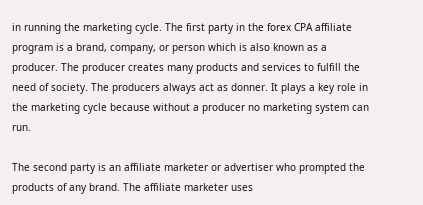in running the marketing cycle. The first party in the forex CPA affiliate program is a brand, company, or person which is also known as a producer. The producer creates many products and services to fulfill the need of society. The producers always act as donner. It plays a key role in the marketing cycle because without a producer no marketing system can run.

The second party is an affiliate marketer or advertiser who prompted the products of any brand. The affiliate marketer uses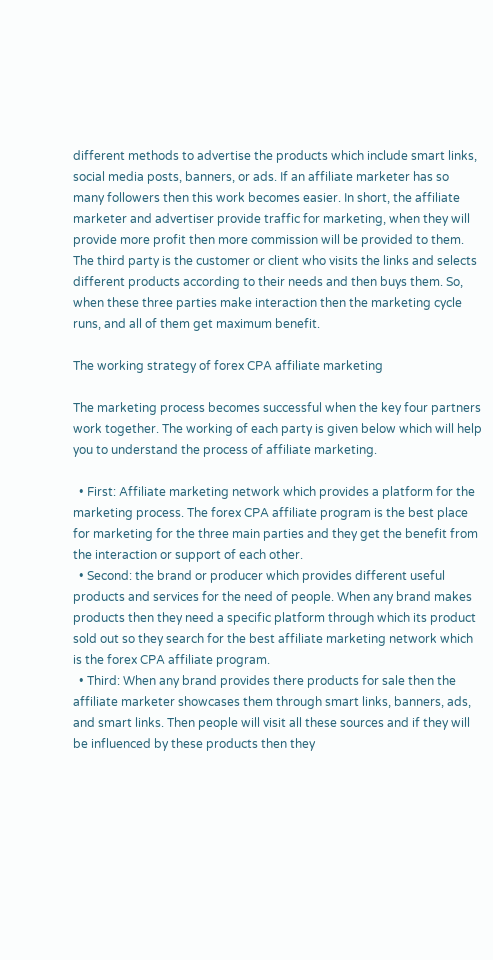different methods to advertise the products which include smart links, social media posts, banners, or ads. If an affiliate marketer has so many followers then this work becomes easier. In short, the affiliate marketer and advertiser provide traffic for marketing, when they will provide more profit then more commission will be provided to them. The third party is the customer or client who visits the links and selects different products according to their needs and then buys them. So, when these three parties make interaction then the marketing cycle runs, and all of them get maximum benefit.

The working strategy of forex CPA affiliate marketing

The marketing process becomes successful when the key four partners work together. The working of each party is given below which will help you to understand the process of affiliate marketing.

  • First: Affiliate marketing network which provides a platform for the marketing process. The forex CPA affiliate program is the best place for marketing for the three main parties and they get the benefit from the interaction or support of each other.
  • Second: the brand or producer which provides different useful products and services for the need of people. When any brand makes products then they need a specific platform through which its product sold out so they search for the best affiliate marketing network which is the forex CPA affiliate program.
  • Third: When any brand provides there products for sale then the affiliate marketer showcases them through smart links, banners, ads, and smart links. Then people will visit all these sources and if they will be influenced by these products then they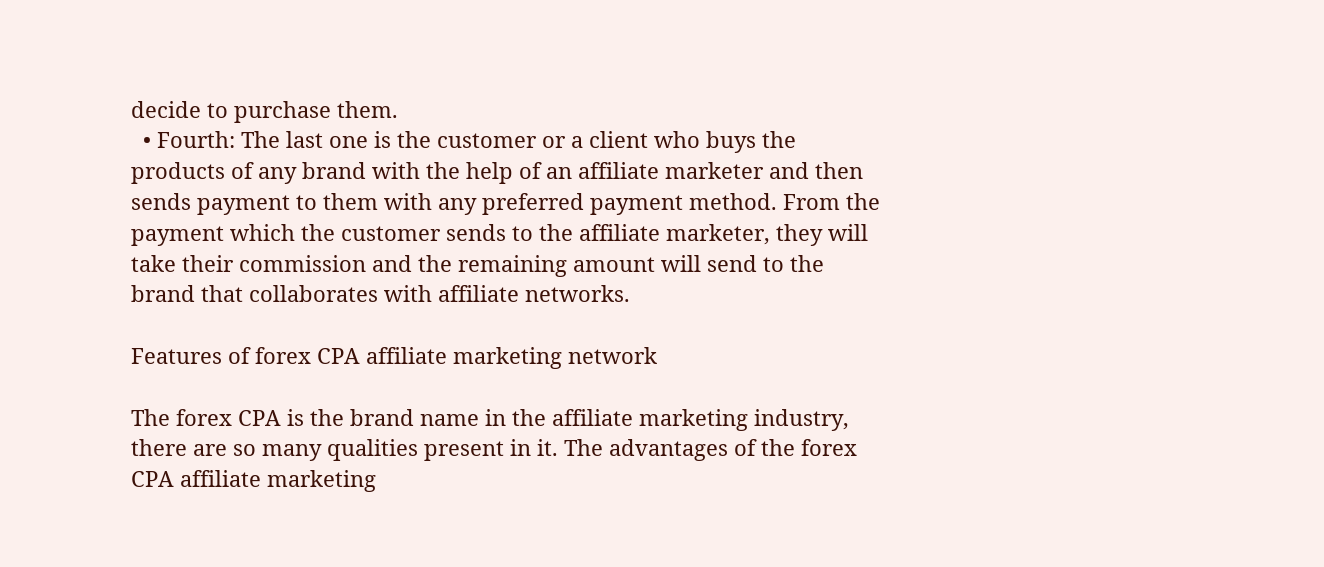decide to purchase them.
  • Fourth: The last one is the customer or a client who buys the products of any brand with the help of an affiliate marketer and then sends payment to them with any preferred payment method. From the payment which the customer sends to the affiliate marketer, they will take their commission and the remaining amount will send to the brand that collaborates with affiliate networks.

Features of forex CPA affiliate marketing network

The forex CPA is the brand name in the affiliate marketing industry, there are so many qualities present in it. The advantages of the forex CPA affiliate marketing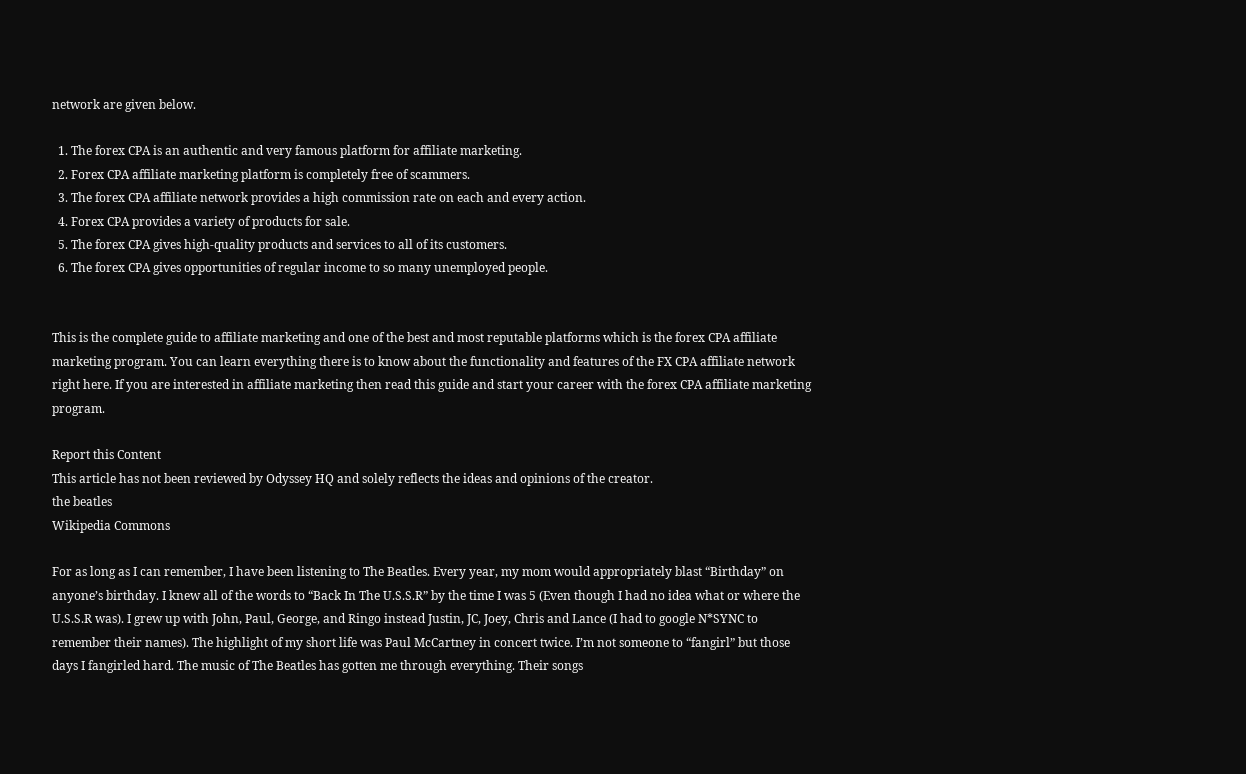network are given below.

  1. The forex CPA is an authentic and very famous platform for affiliate marketing.
  2. Forex CPA affiliate marketing platform is completely free of scammers.
  3. The forex CPA affiliate network provides a high commission rate on each and every action.
  4. Forex CPA provides a variety of products for sale.
  5. The forex CPA gives high-quality products and services to all of its customers.
  6. The forex CPA gives opportunities of regular income to so many unemployed people.


This is the complete guide to affiliate marketing and one of the best and most reputable platforms which is the forex CPA affiliate marketing program. You can learn everything there is to know about the functionality and features of the FX CPA affiliate network right here. If you are interested in affiliate marketing then read this guide and start your career with the forex CPA affiliate marketing program.

Report this Content
This article has not been reviewed by Odyssey HQ and solely reflects the ideas and opinions of the creator.
the beatles
Wikipedia Commons

For as long as I can remember, I have been listening to The Beatles. Every year, my mom would appropriately blast “Birthday” on anyone’s birthday. I knew all of the words to “Back In The U.S.S.R” by the time I was 5 (Even though I had no idea what or where the U.S.S.R was). I grew up with John, Paul, George, and Ringo instead Justin, JC, Joey, Chris and Lance (I had to google N*SYNC to remember their names). The highlight of my short life was Paul McCartney in concert twice. I’m not someone to “fangirl” but those days I fangirled hard. The music of The Beatles has gotten me through everything. Their songs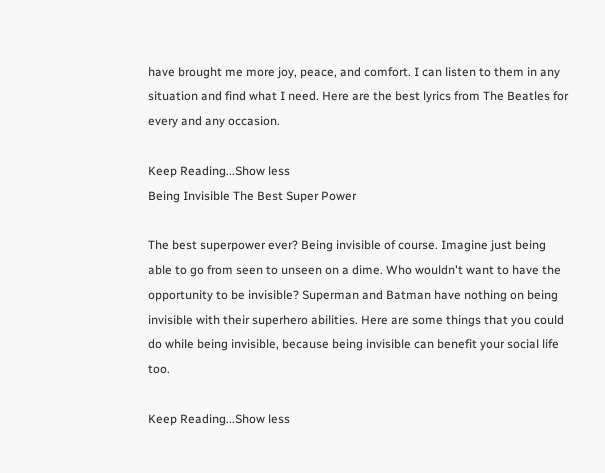have brought me more joy, peace, and comfort. I can listen to them in any situation and find what I need. Here are the best lyrics from The Beatles for every and any occasion.

Keep Reading...Show less
Being Invisible The Best Super Power

The best superpower ever? Being invisible of course. Imagine just being able to go from seen to unseen on a dime. Who wouldn't want to have the opportunity to be invisible? Superman and Batman have nothing on being invisible with their superhero abilities. Here are some things that you could do while being invisible, because being invisible can benefit your social life too.

Keep Reading...Show less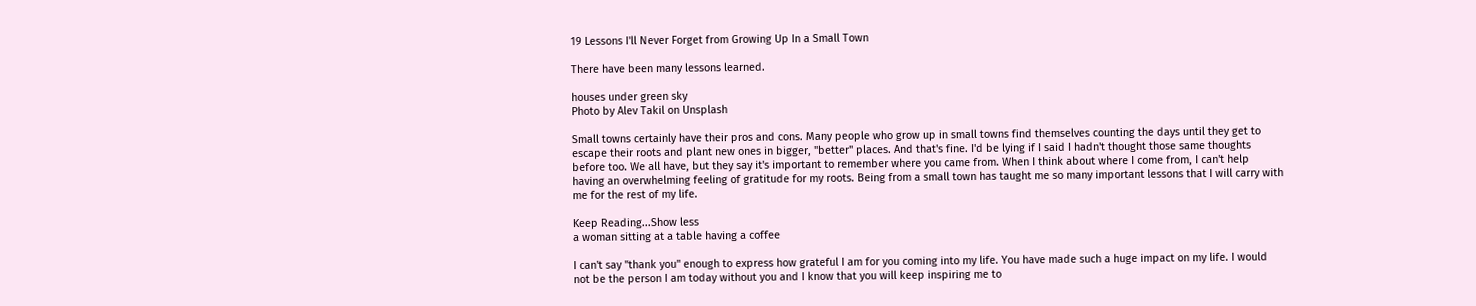19 Lessons I'll Never Forget from Growing Up In a Small Town

There have been many lessons learned.

houses under green sky
Photo by Alev Takil on Unsplash

Small towns certainly have their pros and cons. Many people who grow up in small towns find themselves counting the days until they get to escape their roots and plant new ones in bigger, "better" places. And that's fine. I'd be lying if I said I hadn't thought those same thoughts before too. We all have, but they say it's important to remember where you came from. When I think about where I come from, I can't help having an overwhelming feeling of gratitude for my roots. Being from a small town has taught me so many important lessons that I will carry with me for the rest of my life.

Keep Reading...Show less
a woman sitting at a table having a coffee

I can't say "thank you" enough to express how grateful I am for you coming into my life. You have made such a huge impact on my life. I would not be the person I am today without you and I know that you will keep inspiring me to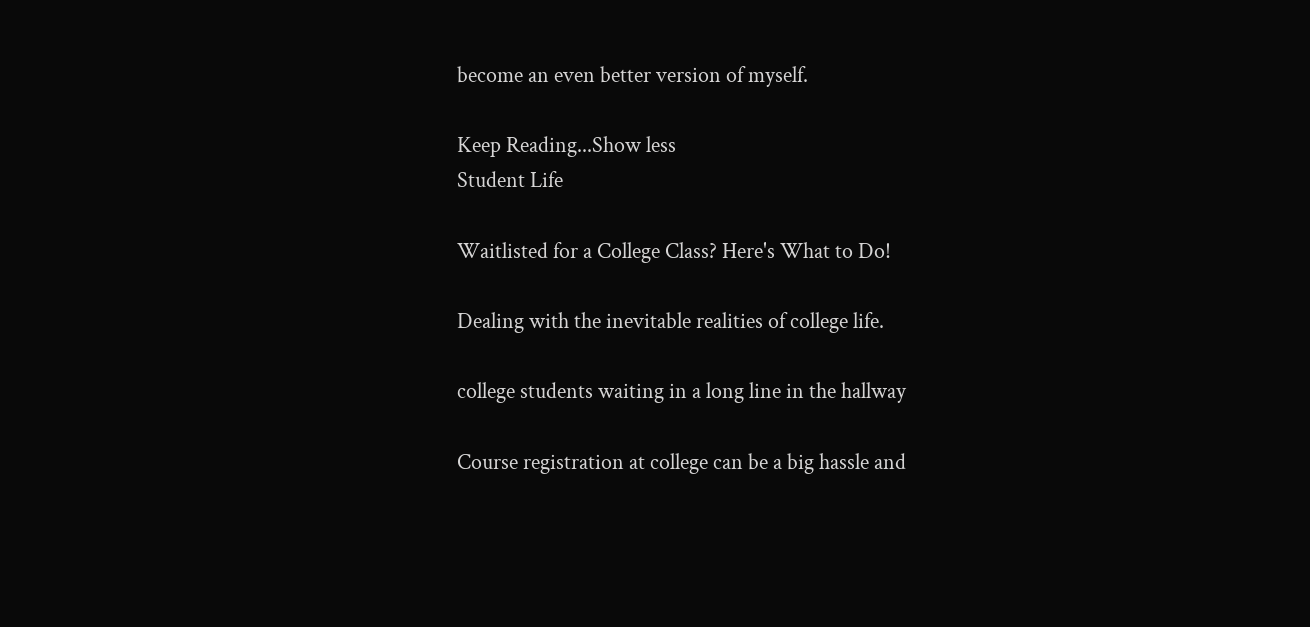become an even better version of myself.

Keep Reading...Show less
Student Life

Waitlisted for a College Class? Here's What to Do!

Dealing with the inevitable realities of college life.

college students waiting in a long line in the hallway

Course registration at college can be a big hassle and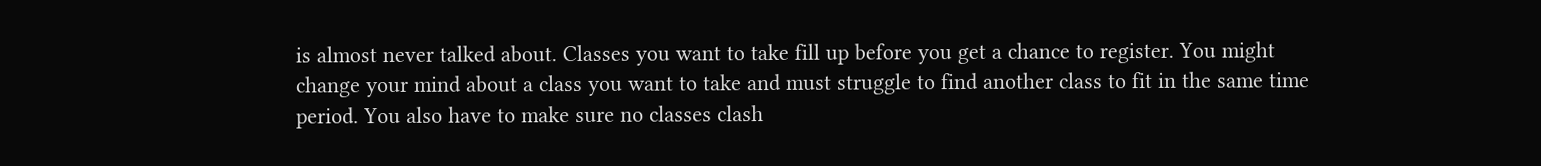is almost never talked about. Classes you want to take fill up before you get a chance to register. You might change your mind about a class you want to take and must struggle to find another class to fit in the same time period. You also have to make sure no classes clash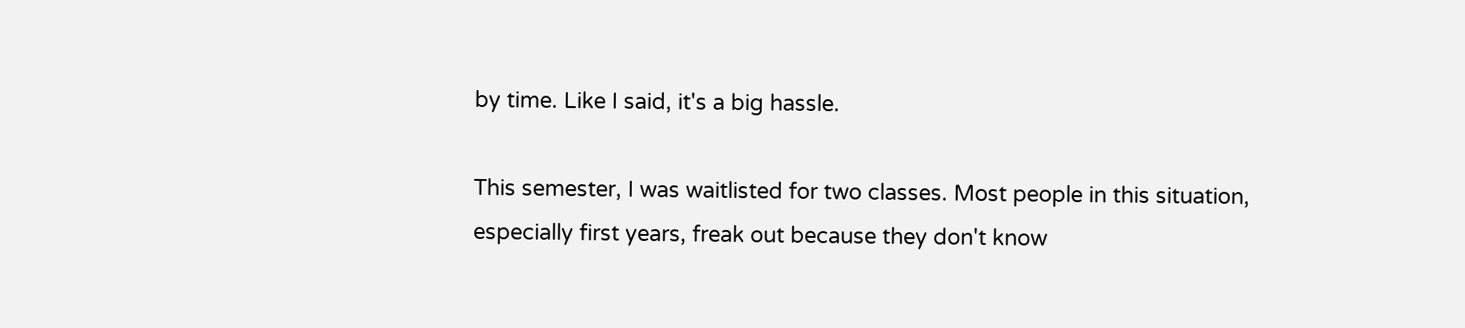by time. Like I said, it's a big hassle.

This semester, I was waitlisted for two classes. Most people in this situation, especially first years, freak out because they don't know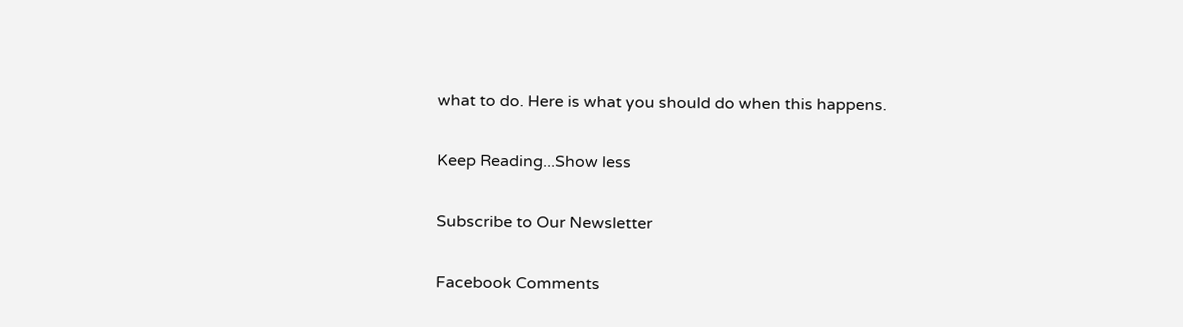what to do. Here is what you should do when this happens.

Keep Reading...Show less

Subscribe to Our Newsletter

Facebook Comments